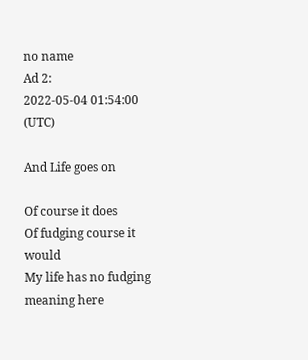no name
Ad 2:
2022-05-04 01:54:00 (UTC)

And Life goes on

Of course it does
Of fudging course it would
My life has no fudging meaning here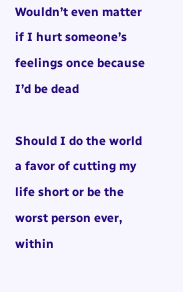Wouldn’t even matter if I hurt someone’s feelings once because I’d be dead

Should I do the world a favor of cutting my life short or be the worst person ever, within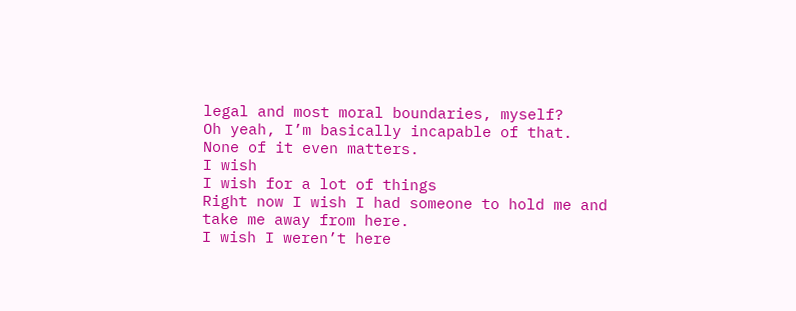legal and most moral boundaries, myself?
Oh yeah, I’m basically incapable of that.
None of it even matters.
I wish
I wish for a lot of things
Right now I wish I had someone to hold me and take me away from here.
I wish I weren’t here